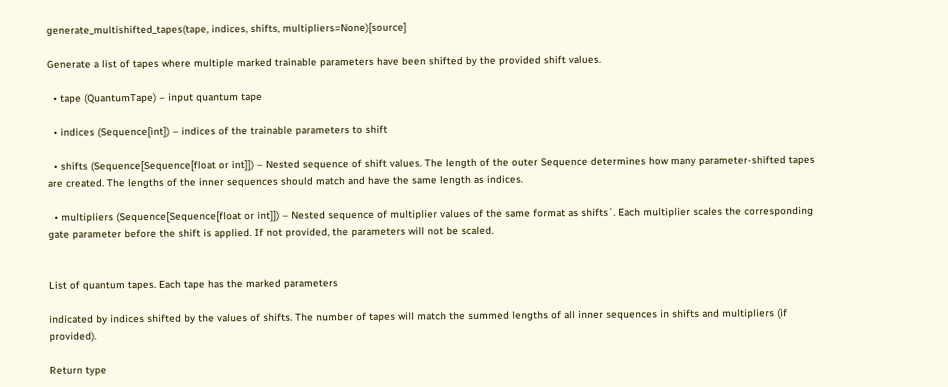generate_multishifted_tapes(tape, indices, shifts, multipliers=None)[source]

Generate a list of tapes where multiple marked trainable parameters have been shifted by the provided shift values.

  • tape (QuantumTape) – input quantum tape

  • indices (Sequence[int]) – indices of the trainable parameters to shift

  • shifts (Sequence[Sequence[float or int]]) – Nested sequence of shift values. The length of the outer Sequence determines how many parameter-shifted tapes are created. The lengths of the inner sequences should match and have the same length as indices.

  • multipliers (Sequence[Sequence[float or int]]) – Nested sequence of multiplier values of the same format as shifts`. Each multiplier scales the corresponding gate parameter before the shift is applied. If not provided, the parameters will not be scaled.


List of quantum tapes. Each tape has the marked parameters

indicated by indices shifted by the values of shifts. The number of tapes will match the summed lengths of all inner sequences in shifts and multipliers (if provided).

Return type